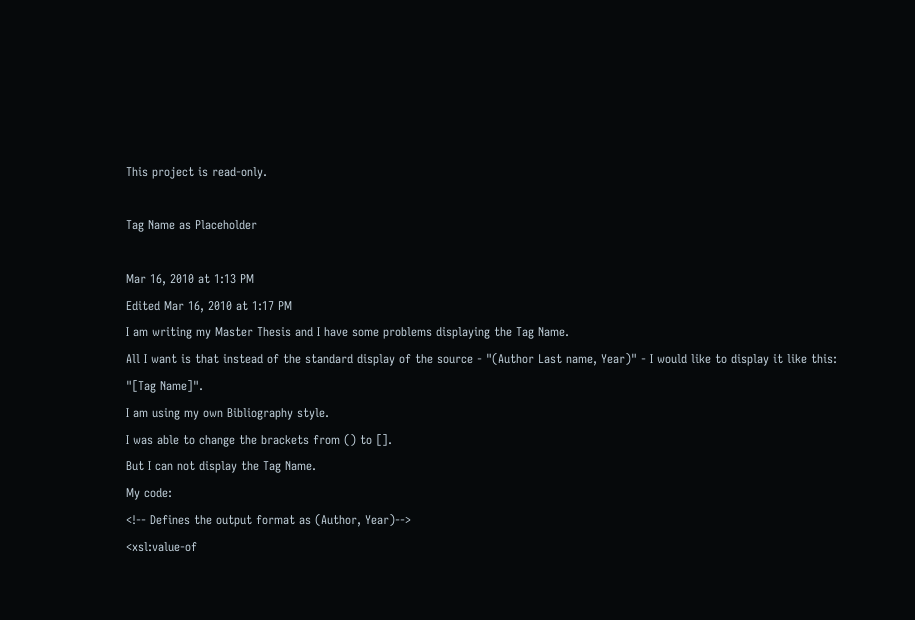This project is read-only.

Tag Name as Placeholder

Mar 16, 2010 at 1:13 PM
Edited Mar 16, 2010 at 1:17 PM
I am writing my Master Thesis and I have some problems displaying the Tag Name.
All I want is that instead of the standard display of the source - "(Author Last name, Year)" - I would like to display it like this: "[Tag Name]".
I am using my own Bibliography style.
I was able to change the brackets from () to [].
But I can not display the Tag Name.
My code:
<!-- Defines the output format as (Author, Year)-->
<xsl:value-of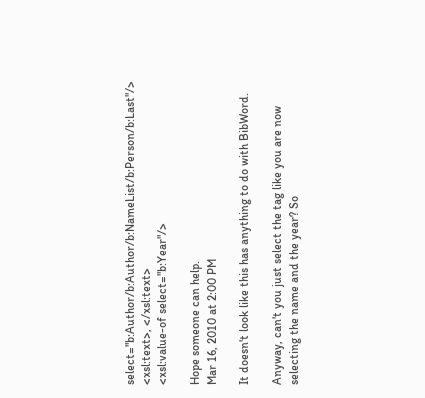select="b:Author/b:Author/b:NameList/b:Person/b:Last"/>
<xsl:text>, </xsl:text>
<xsl:value-of select="b:Year"/>

Hope someone can help.
Mar 16, 2010 at 2:00 PM

It doesn't look like this has anything to do with BibWord.

Anyway, can't you just select the tag like you are now selecting the name and the year? So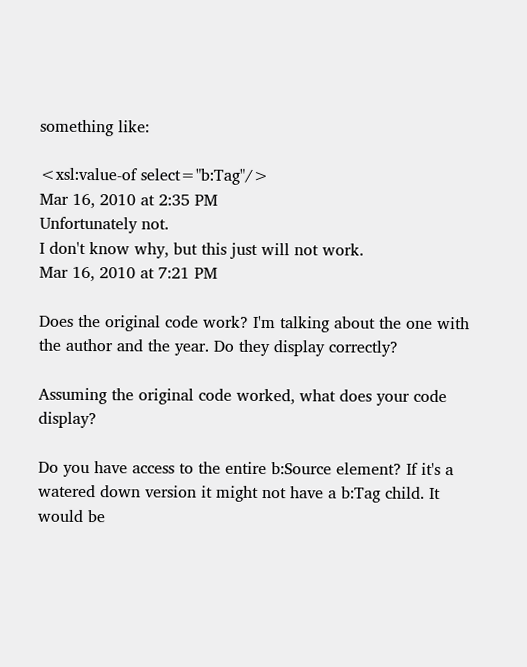something like:

<xsl:value-of select="b:Tag"/>
Mar 16, 2010 at 2:35 PM
Unfortunately not.
I don't know why, but this just will not work.
Mar 16, 2010 at 7:21 PM

Does the original code work? I'm talking about the one with the author and the year. Do they display correctly?

Assuming the original code worked, what does your code display?

Do you have access to the entire b:Source element? If it's a watered down version it might not have a b:Tag child. It would be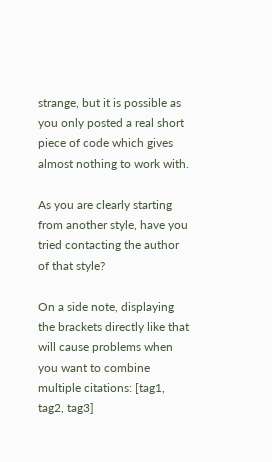strange, but it is possible as you only posted a real short piece of code which gives almost nothing to work with.

As you are clearly starting from another style, have you tried contacting the author of that style?

On a side note, displaying the brackets directly like that will cause problems when you want to combine multiple citations: [tag1, tag2, tag3]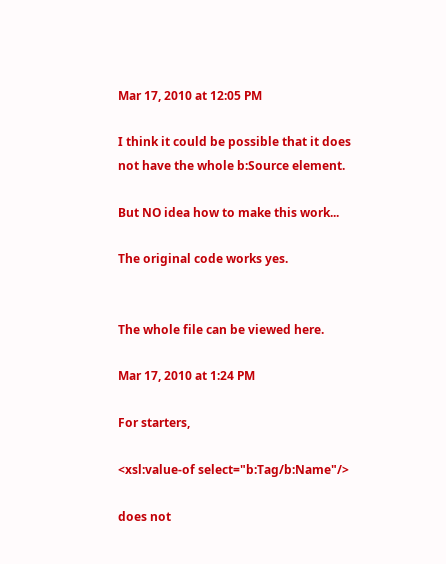Mar 17, 2010 at 12:05 PM

I think it could be possible that it does not have the whole b:Source element.

But NO idea how to make this work...

The original code works yes.


The whole file can be viewed here.

Mar 17, 2010 at 1:24 PM

For starters,

<xsl:value-of select="b:Tag/b:Name"/>

does not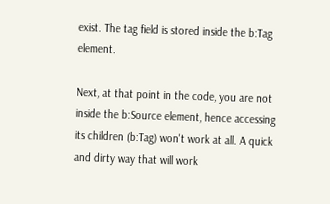exist. The tag field is stored inside the b:Tag element.

Next, at that point in the code, you are not inside the b:Source element, hence accessing its children (b:Tag) won't work at all. A quick and dirty way that will work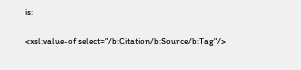is:

<xsl:value-of select="/b:Citation/b:Source/b:Tag"/>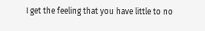I get the feeling that you have little to no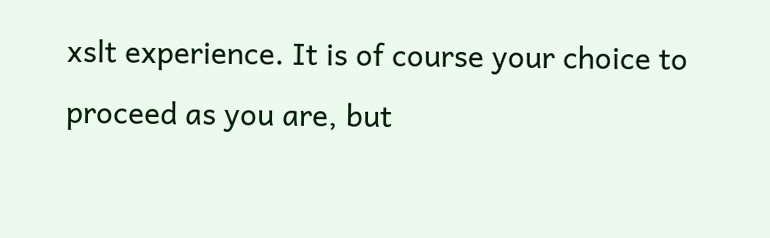xslt experience. It is of course your choice to proceed as you are, but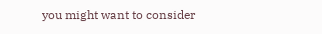you might want to consider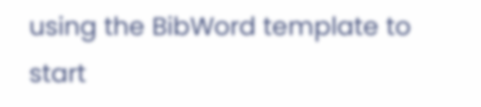using the BibWord template to start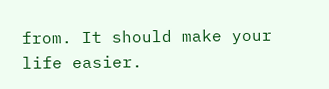from. It should make your life easier.